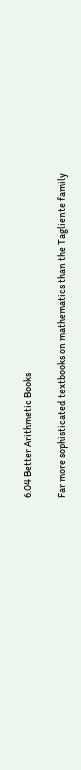6.04 Better Arithmetic Books

Far more sophisticated textbooks on mathematics than the Tagliente family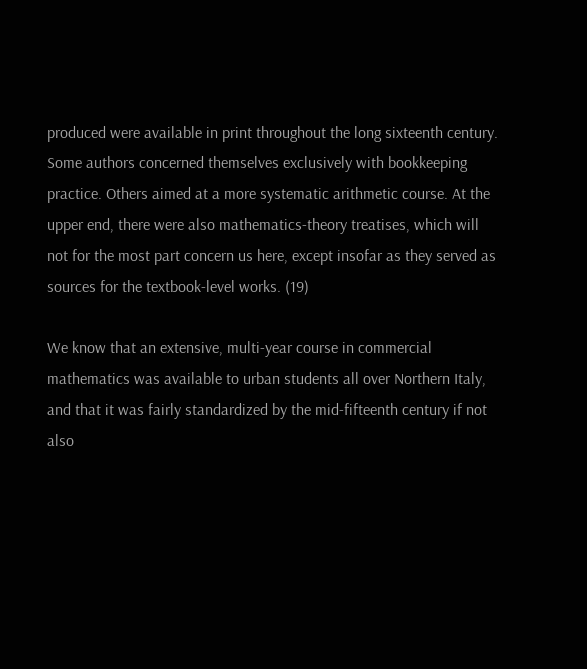produced were available in print throughout the long sixteenth century. Some authors concerned themselves exclusively with bookkeeping practice. Others aimed at a more systematic arithmetic course. At the upper end, there were also mathematics-theory treatises, which will not for the most part concern us here, except insofar as they served as sources for the textbook-level works. (19)

We know that an extensive, multi-year course in commercial mathematics was available to urban students all over Northern Italy, and that it was fairly standardized by the mid-fifteenth century if not also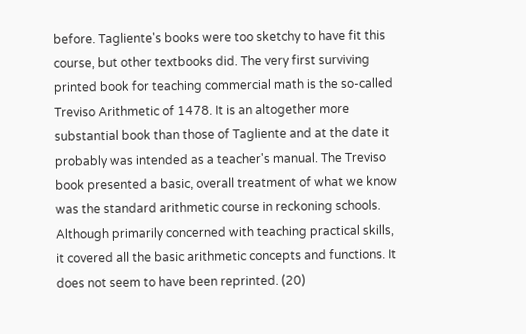before. Tagliente's books were too sketchy to have fit this course, but other textbooks did. The very first surviving printed book for teaching commercial math is the so-called Treviso Arithmetic of 1478. It is an altogether more substantial book than those of Tagliente and at the date it probably was intended as a teacher's manual. The Treviso book presented a basic, overall treatment of what we know was the standard arithmetic course in reckoning schools. Although primarily concerned with teaching practical skills, it covered all the basic arithmetic concepts and functions. It does not seem to have been reprinted. (20)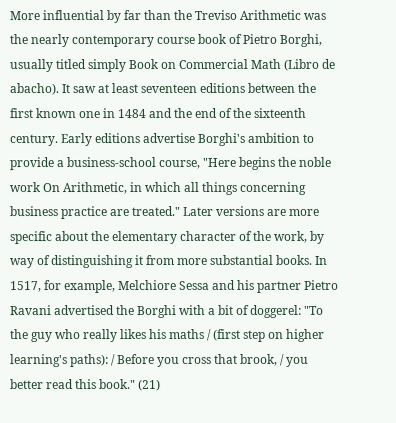More influential by far than the Treviso Arithmetic was the nearly contemporary course book of Pietro Borghi, usually titled simply Book on Commercial Math (Libro de abacho). It saw at least seventeen editions between the first known one in 1484 and the end of the sixteenth century. Early editions advertise Borghi's ambition to provide a business-school course, "Here begins the noble work On Arithmetic, in which all things concerning business practice are treated." Later versions are more specific about the elementary character of the work, by way of distinguishing it from more substantial books. In 1517, for example, Melchiore Sessa and his partner Pietro Ravani advertised the Borghi with a bit of doggerel: "To the guy who really likes his maths / (first step on higher learning's paths): / Before you cross that brook, / you better read this book." (21)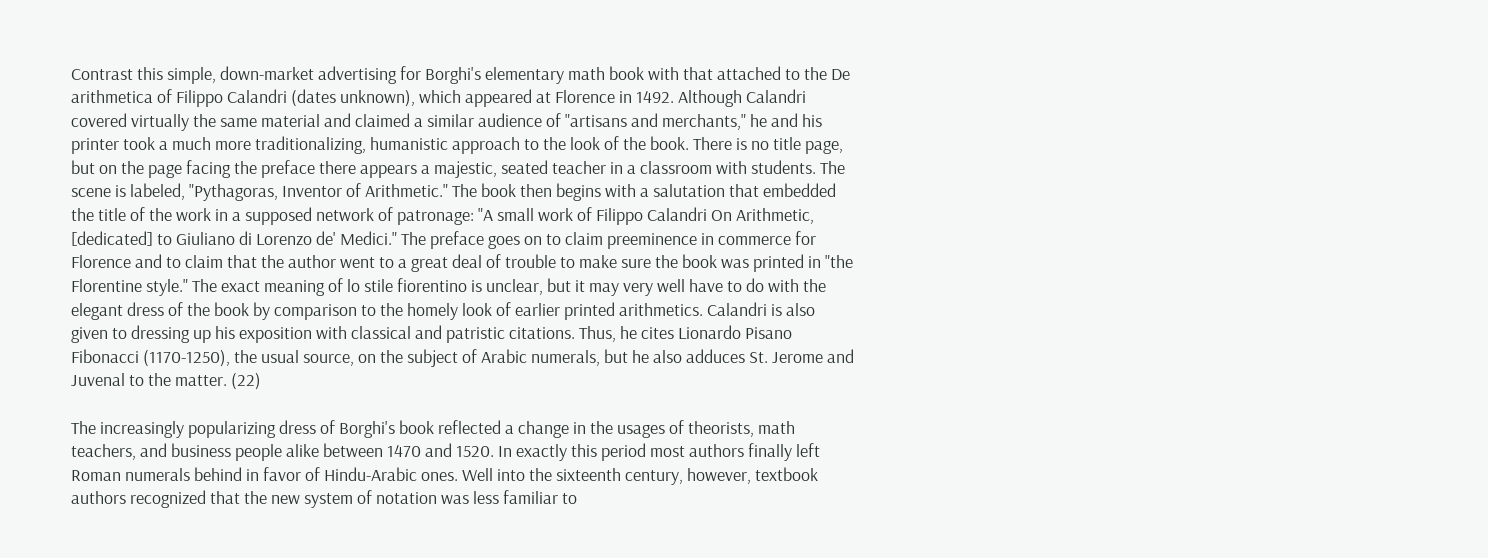Contrast this simple, down-market advertising for Borghi's elementary math book with that attached to the De arithmetica of Filippo Calandri (dates unknown), which appeared at Florence in 1492. Although Calandri covered virtually the same material and claimed a similar audience of "artisans and merchants," he and his printer took a much more traditionalizing, humanistic approach to the look of the book. There is no title page, but on the page facing the preface there appears a majestic, seated teacher in a classroom with students. The scene is labeled, "Pythagoras, Inventor of Arithmetic." The book then begins with a salutation that embedded the title of the work in a supposed network of patronage: "A small work of Filippo Calandri On Arithmetic, [dedicated] to Giuliano di Lorenzo de' Medici." The preface goes on to claim preeminence in commerce for Florence and to claim that the author went to a great deal of trouble to make sure the book was printed in "the Florentine style." The exact meaning of lo stile fiorentino is unclear, but it may very well have to do with the elegant dress of the book by comparison to the homely look of earlier printed arithmetics. Calandri is also given to dressing up his exposition with classical and patristic citations. Thus, he cites Lionardo Pisano Fibonacci (1170-1250), the usual source, on the subject of Arabic numerals, but he also adduces St. Jerome and Juvenal to the matter. (22)

The increasingly popularizing dress of Borghi's book reflected a change in the usages of theorists, math teachers, and business people alike between 1470 and 1520. In exactly this period most authors finally left Roman numerals behind in favor of Hindu-Arabic ones. Well into the sixteenth century, however, textbook authors recognized that the new system of notation was less familiar to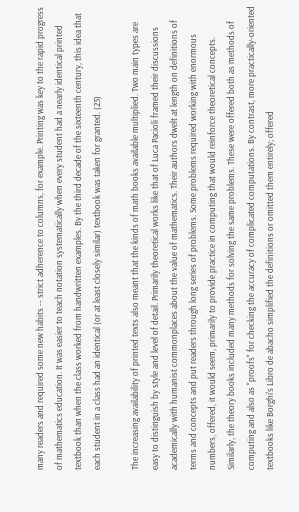many readers and required some new habits -- strict adherence to columns, for example. Printing was key to the rapid progress of mathematics education. It was easier to teach notation systematically when every student had a nearly identical printed textbook than when the class worked from handwritten examples. By the third decade of the sixteenth century, this idea that each student in a class had an identical (or at least closely similar) textbook was taken for granted. (23)

The increasing availability of printed texts also meant that the kinds of math books available multiplied. Two main types are easy to distinguish by style and level of detail. Primarily theoretical works like that of Luca Pacioli framed their discussions academically with humanist commonplaces about the value of mathematics. Their authors dwelt at length on definitions of terms and concepts and put readers through long series of problems. Some problems required working with enormous numbers, offered, it would seem, primarily to provide practice in computing that would reinforce theoretical concepts. Similarly, the theory books included many methods for solving the same problems. These were offered both as methods of computing and also as "proofs" for checking the accuracy of complicated computations. By contrast, more practically-oriented textbooks like Borghi's Libro de abacho simplified the definitions or omitted them entirely; offered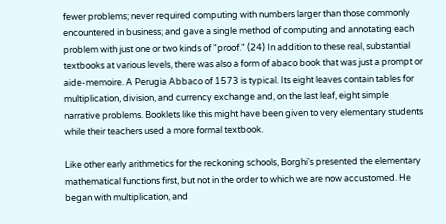fewer problems; never required computing with numbers larger than those commonly encountered in business; and gave a single method of computing and annotating each problem with just one or two kinds of "proof." (24) In addition to these real, substantial textbooks at various levels, there was also a form of abaco book that was just a prompt or aide-memoire. A Perugia Abbaco of 1573 is typical. Its eight leaves contain tables for multiplication, division, and currency exchange and, on the last leaf, eight simple narrative problems. Booklets like this might have been given to very elementary students while their teachers used a more formal textbook.

Like other early arithmetics for the reckoning schools, Borghi's presented the elementary mathematical functions first, but not in the order to which we are now accustomed. He began with multiplication, and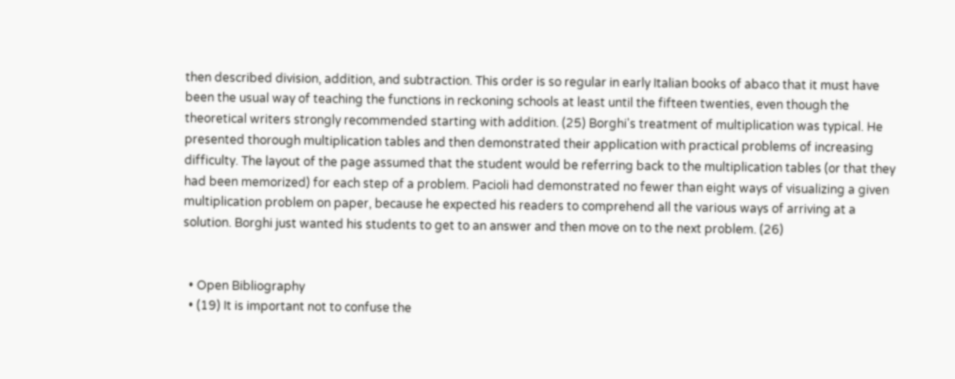then described division, addition, and subtraction. This order is so regular in early Italian books of abaco that it must have been the usual way of teaching the functions in reckoning schools at least until the fifteen twenties, even though the theoretical writers strongly recommended starting with addition. (25) Borghi's treatment of multiplication was typical. He presented thorough multiplication tables and then demonstrated their application with practical problems of increasing difficulty. The layout of the page assumed that the student would be referring back to the multiplication tables (or that they had been memorized) for each step of a problem. Pacioli had demonstrated no fewer than eight ways of visualizing a given multiplication problem on paper, because he expected his readers to comprehend all the various ways of arriving at a solution. Borghi just wanted his students to get to an answer and then move on to the next problem. (26)


  • Open Bibliography
  • (19) It is important not to confuse the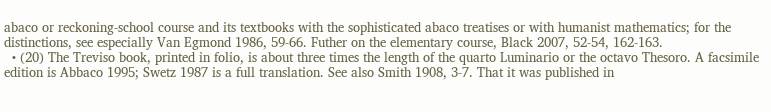abaco or reckoning-school course and its textbooks with the sophisticated abaco treatises or with humanist mathematics; for the distinctions, see especially Van Egmond 1986, 59-66. Futher on the elementary course, Black 2007, 52-54, 162-163.
  • (20) The Treviso book, printed in folio, is about three times the length of the quarto Luminario or the octavo Thesoro. A facsimile edition is Abbaco 1995; Swetz 1987 is a full translation. See also Smith 1908, 3-7. That it was published in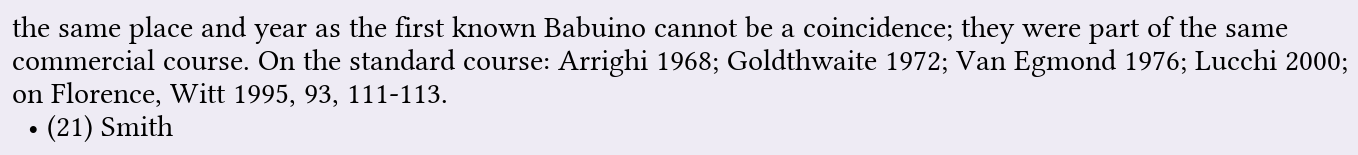the same place and year as the first known Babuino cannot be a coincidence; they were part of the same commercial course. On the standard course: Arrighi 1968; Goldthwaite 1972; Van Egmond 1976; Lucchi 2000; on Florence, Witt 1995, 93, 111-113.
  • (21) Smith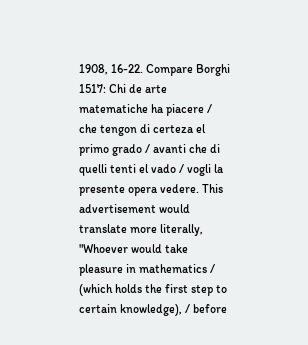1908, 16-22. Compare Borghi 1517: Chi de arte matematiche ha piacere / che tengon di certeza el primo grado / avanti che di quelli tenti el vado / vogli la presente opera vedere. This advertisement would translate more literally, "Whoever would take pleasure in mathematics / (which holds the first step to certain knowledge), / before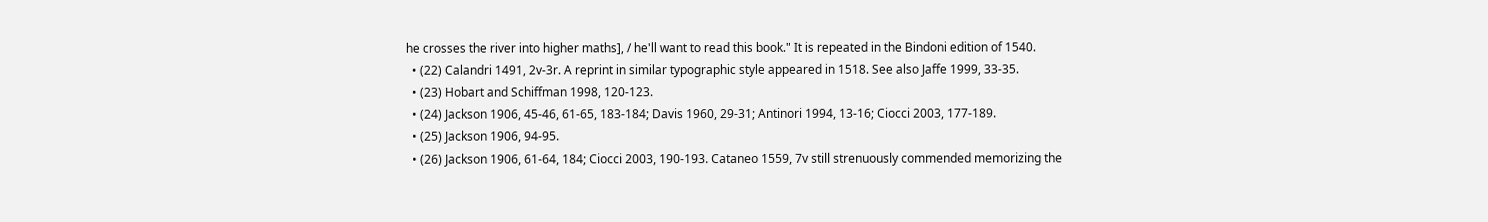he crosses the river into higher maths], / he'll want to read this book." It is repeated in the Bindoni edition of 1540.
  • (22) Calandri 1491, 2v-3r. A reprint in similar typographic style appeared in 1518. See also Jaffe 1999, 33-35.
  • (23) Hobart and Schiffman 1998, 120-123.
  • (24) Jackson 1906, 45-46, 61-65, 183-184; Davis 1960, 29-31; Antinori 1994, 13-16; Ciocci 2003, 177-189.
  • (25) Jackson 1906, 94-95.
  • (26) Jackson 1906, 61-64, 184; Ciocci 2003, 190-193. Cataneo 1559, 7v still strenuously commended memorizing the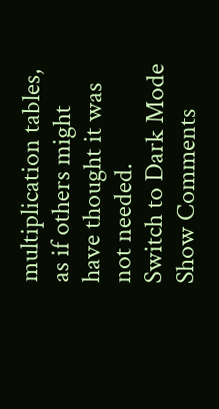multiplication tables, as if others might have thought it was not needed.
Switch to Dark Mode
Show Comments